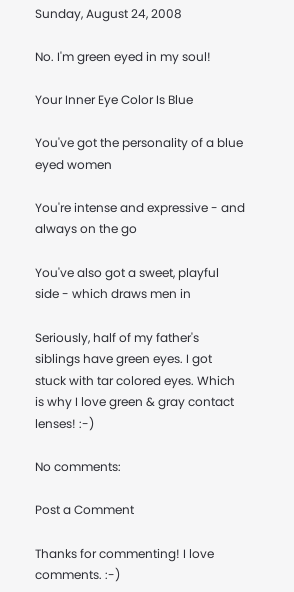Sunday, August 24, 2008

No. I'm green eyed in my soul!

Your Inner Eye Color Is Blue

You've got the personality of a blue eyed women

You're intense and expressive - and always on the go

You've also got a sweet, playful side - which draws men in

Seriously, half of my father's siblings have green eyes. I got stuck with tar colored eyes. Which is why I love green & gray contact lenses! :-)

No comments:

Post a Comment

Thanks for commenting! I love comments. :-)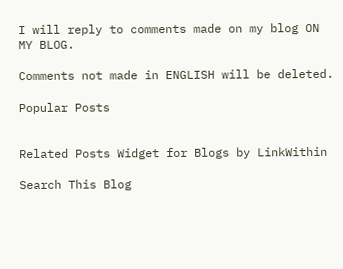I will reply to comments made on my blog ON MY BLOG.

Comments not made in ENGLISH will be deleted.

Popular Posts


Related Posts Widget for Blogs by LinkWithin

Search This Blog